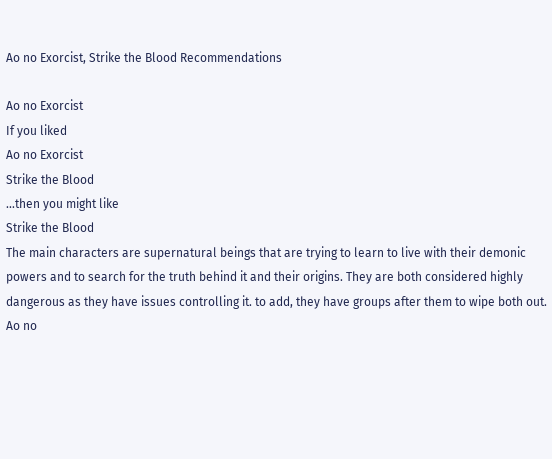Ao no Exorcist, Strike the Blood Recommendations

Ao no Exorcist
If you liked
Ao no Exorcist
Strike the Blood
...then you might like
Strike the Blood
The main characters are supernatural beings that are trying to learn to live with their demonic powers and to search for the truth behind it and their origins. They are both considered highly dangerous as they have issues controlling it. to add, they have groups after them to wipe both out. Ao no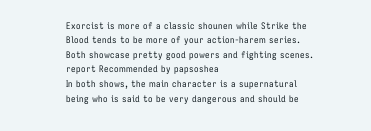Exorcist is more of a classic shounen while Strike the Blood tends to be more of your action-harem series. Both showcase pretty good powers and fighting scenes.
report Recommended by papsoshea
In both shows, the main character is a supernatural being who is said to be very dangerous and should be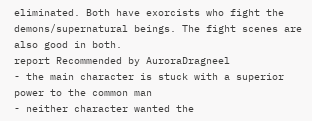eliminated. Both have exorcists who fight the demons/supernatural beings. The fight scenes are also good in both.
report Recommended by AuroraDragneel
- the main character is stuck with a superior power to the common man
- neither character wanted the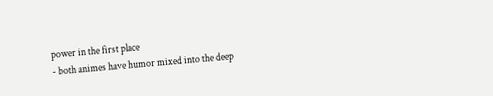power in the first place
- both animes have humor mixed into the deep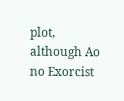plot, although Ao no Exorcist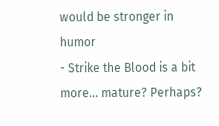would be stronger in humor
- Strike the Blood is a bit more... mature? Perhaps?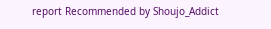report Recommended by Shoujo_Addict